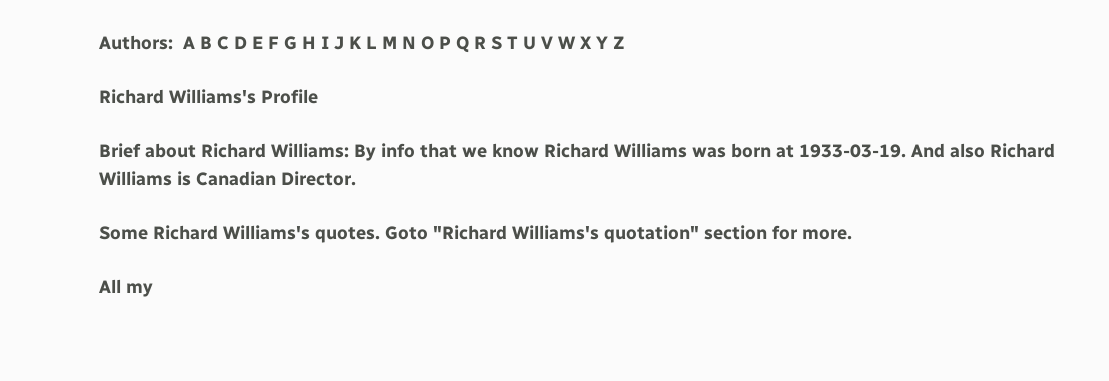Authors:  A B C D E F G H I J K L M N O P Q R S T U V W X Y Z

Richard Williams's Profile

Brief about Richard Williams: By info that we know Richard Williams was born at 1933-03-19. And also Richard Williams is Canadian Director.

Some Richard Williams's quotes. Goto "Richard Williams's quotation" section for more.

All my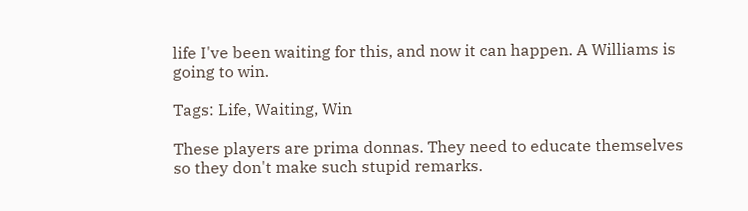life I've been waiting for this, and now it can happen. A Williams is going to win.

Tags: Life, Waiting, Win

These players are prima donnas. They need to educate themselves so they don't make such stupid remarks.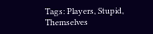Tags: Players, Stupid, Themselves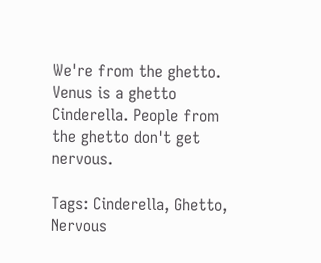We're from the ghetto. Venus is a ghetto Cinderella. People from the ghetto don't get nervous.

Tags: Cinderella, Ghetto, Nervous